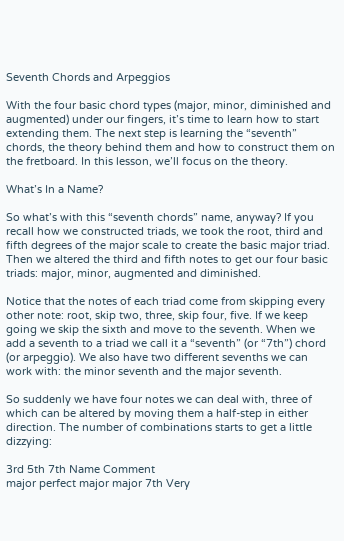Seventh Chords and Arpeggios

With the four basic chord types (major, minor, diminished and augmented) under our fingers, it’s time to learn how to start extending them. The next step is learning the “seventh” chords, the theory behind them and how to construct them on the fretboard. In this lesson, we’ll focus on the theory.

What’s In a Name?

So what’s with this “seventh chords” name, anyway? If you recall how we constructed triads, we took the root, third and fifth degrees of the major scale to create the basic major triad. Then we altered the third and fifth notes to get our four basic triads: major, minor, augmented and diminished.

Notice that the notes of each triad come from skipping every other note: root, skip two, three, skip four, five. If we keep going we skip the sixth and move to the seventh. When we add a seventh to a triad we call it a “seventh” (or “7th”) chord (or arpeggio). We also have two different sevenths we can work with: the minor seventh and the major seventh.

So suddenly we have four notes we can deal with, three of which can be altered by moving them a half-step in either direction. The number of combinations starts to get a little dizzying:

3rd 5th 7th Name Comment
major perfect major major 7th Very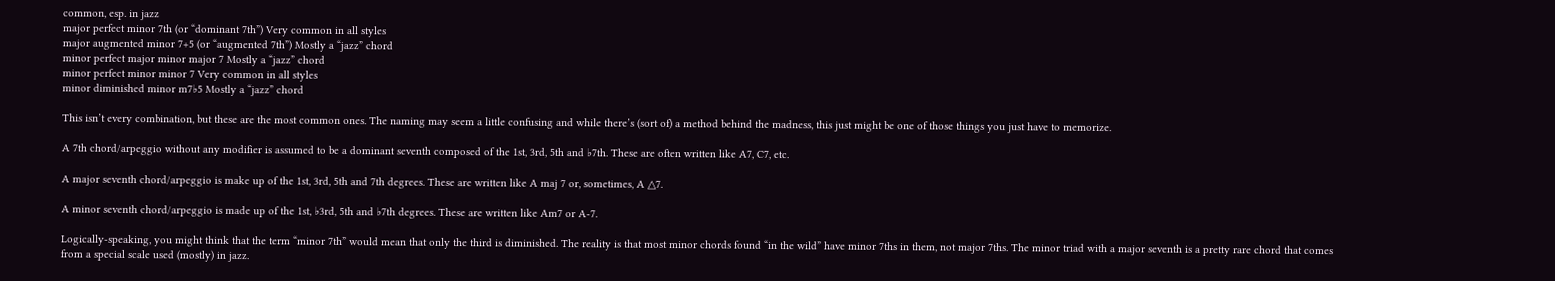common, esp. in jazz
major perfect minor 7th (or “dominant 7th”) Very common in all styles
major augmented minor 7+5 (or “augmented 7th”) Mostly a “jazz” chord
minor perfect major minor major 7 Mostly a “jazz” chord
minor perfect minor minor 7 Very common in all styles
minor diminished minor m7♭5 Mostly a “jazz” chord

This isn’t every combination, but these are the most common ones. The naming may seem a little confusing and while there’s (sort of) a method behind the madness, this just might be one of those things you just have to memorize.

A 7th chord/arpeggio without any modifier is assumed to be a dominant seventh composed of the 1st, 3rd, 5th and ♭7th. These are often written like A7, C7, etc.

A major seventh chord/arpeggio is make up of the 1st, 3rd, 5th and 7th degrees. These are written like A maj 7 or, sometimes, A △7.

A minor seventh chord/arpeggio is made up of the 1st, ♭3rd, 5th and ♭7th degrees. These are written like Am7 or A-7.

Logically-speaking, you might think that the term “minor 7th” would mean that only the third is diminished. The reality is that most minor chords found “in the wild” have minor 7ths in them, not major 7ths. The minor triad with a major seventh is a pretty rare chord that comes from a special scale used (mostly) in jazz.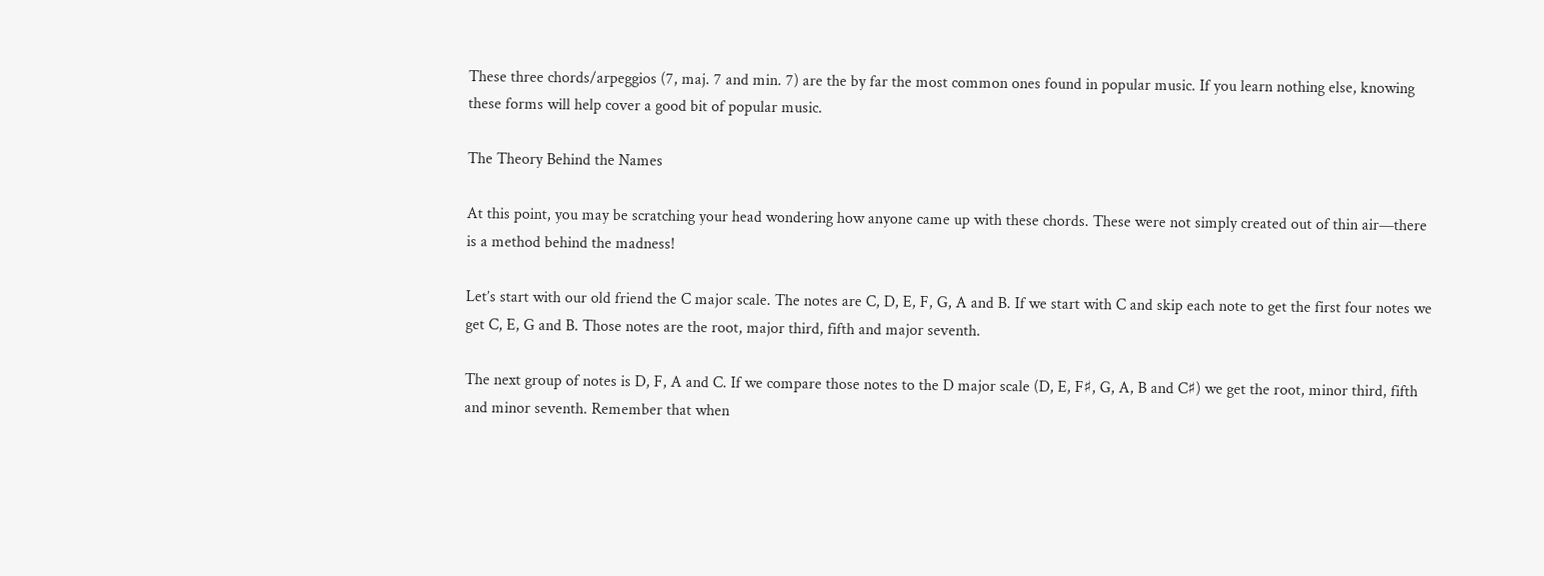These three chords/arpeggios (7, maj. 7 and min. 7) are the by far the most common ones found in popular music. If you learn nothing else, knowing these forms will help cover a good bit of popular music.

The Theory Behind the Names

At this point, you may be scratching your head wondering how anyone came up with these chords. These were not simply created out of thin air—there is a method behind the madness!

Let’s start with our old friend the C major scale. The notes are C, D, E, F, G, A and B. If we start with C and skip each note to get the first four notes we get C, E, G and B. Those notes are the root, major third, fifth and major seventh.

The next group of notes is D, F, A and C. If we compare those notes to the D major scale (D, E, F♯, G, A, B and C♯) we get the root, minor third, fifth and minor seventh. Remember that when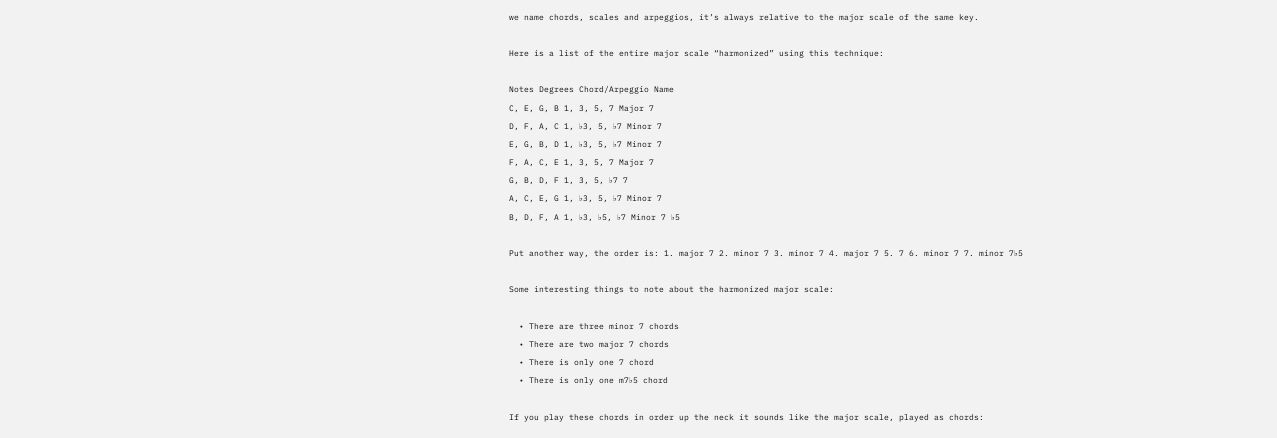we name chords, scales and arpeggios, it’s always relative to the major scale of the same key.

Here is a list of the entire major scale “harmonized” using this technique:

Notes Degrees Chord/Arpeggio Name
C, E, G, B 1, 3, 5, 7 Major 7
D, F, A, C 1, ♭3, 5, ♭7 Minor 7
E, G, B, D 1, ♭3, 5, ♭7 Minor 7
F, A, C, E 1, 3, 5, 7 Major 7
G, B, D, F 1, 3, 5, ♭7 7
A, C, E, G 1, ♭3, 5, ♭7 Minor 7
B, D, F, A 1, ♭3, ♭5, ♭7 Minor 7 ♭5

Put another way, the order is: 1. major 7 2. minor 7 3. minor 7 4. major 7 5. 7 6. minor 7 7. minor 7♭5

Some interesting things to note about the harmonized major scale:

  • There are three minor 7 chords
  • There are two major 7 chords
  • There is only one 7 chord
  • There is only one m7♭5 chord

If you play these chords in order up the neck it sounds like the major scale, played as chords: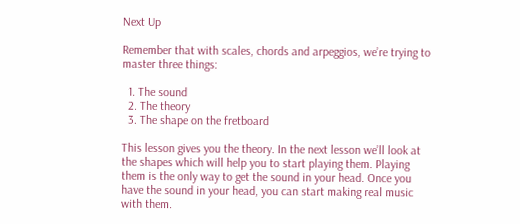Next Up

Remember that with scales, chords and arpeggios, we’re trying to master three things:

  1. The sound
  2. The theory
  3. The shape on the fretboard

This lesson gives you the theory. In the next lesson we’ll look at the shapes which will help you to start playing them. Playing them is the only way to get the sound in your head. Once you have the sound in your head, you can start making real music with them.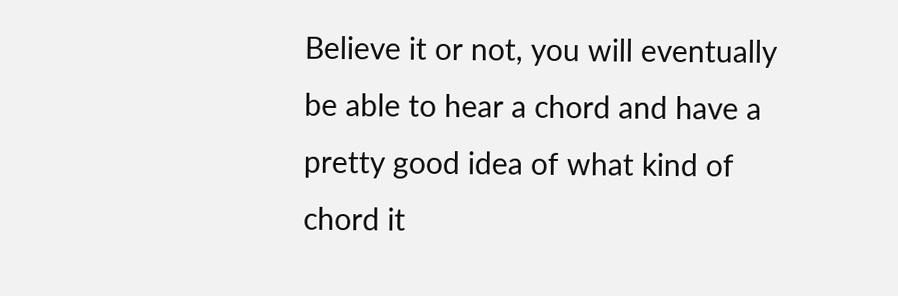Believe it or not, you will eventually be able to hear a chord and have a pretty good idea of what kind of chord it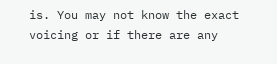is. You may not know the exact voicing or if there are any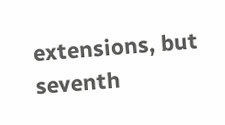extensions, but seventh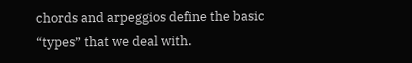chords and arpeggios define the basic “types” that we deal with.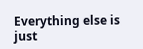Everything else is just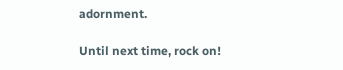adornment.

Until next time, rock on!